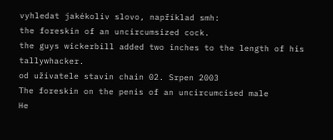vyhledat jakékoliv slovo, například smh:
the foreskin of an uncircumsized cock.
the guys wickerbill added two inches to the length of his tallywhacker.
od uživatele stavin chain 02. Srpen 2003
The foreskin on the penis of an uncircumcised male
He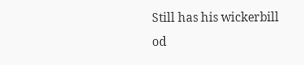Still has his wickerbill
od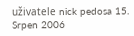uživatele nick pedosa 15. Srpen 2006